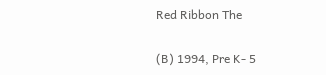Red Ribbon The

(B) 1994, Pre K- 5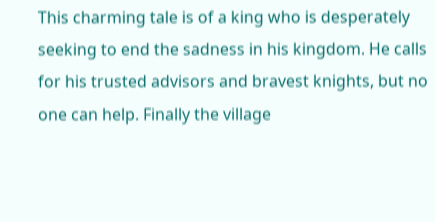This charming tale is of a king who is desperately seeking to end the sadness in his kingdom. He calls for his trusted advisors and bravest knights, but no one can help. Finally the village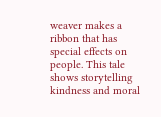weaver makes a ribbon that has special effects on people. This tale shows storytelling kindness and moral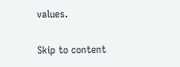values.

Skip to content